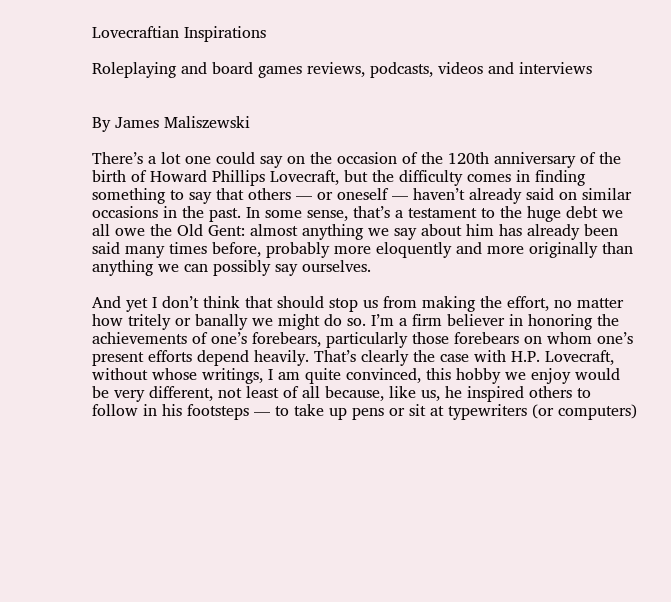Lovecraftian Inspirations

Roleplaying and board games reviews, podcasts, videos and interviews


By James Maliszewski

There’s a lot one could say on the occasion of the 120th anniversary of the birth of Howard Phillips Lovecraft, but the difficulty comes in finding something to say that others — or oneself — haven’t already said on similar occasions in the past. In some sense, that’s a testament to the huge debt we all owe the Old Gent: almost anything we say about him has already been said many times before, probably more eloquently and more originally than anything we can possibly say ourselves.

And yet I don’t think that should stop us from making the effort, no matter how tritely or banally we might do so. I’m a firm believer in honoring the achievements of one’s forebears, particularly those forebears on whom one’s present efforts depend heavily. That’s clearly the case with H.P. Lovecraft, without whose writings, I am quite convinced, this hobby we enjoy would be very different, not least of all because, like us, he inspired others to follow in his footsteps — to take up pens or sit at typewriters (or computers)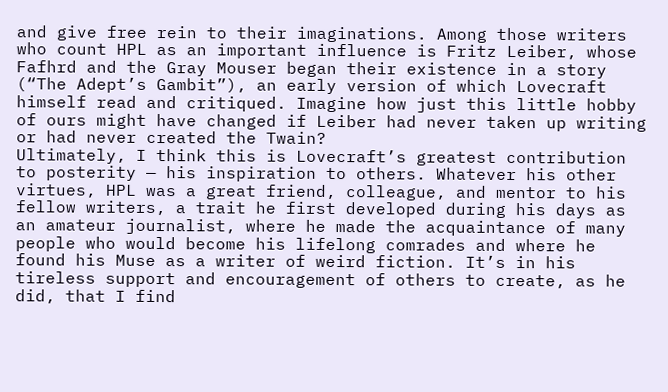and give free rein to their imaginations. Among those writers who count HPL as an important influence is Fritz Leiber, whose Fafhrd and the Gray Mouser began their existence in a story (“The Adept’s Gambit”), an early version of which Lovecraft himself read and critiqued. Imagine how just this little hobby of ours might have changed if Leiber had never taken up writing or had never created the Twain?
Ultimately, I think this is Lovecraft’s greatest contribution to posterity — his inspiration to others. Whatever his other virtues, HPL was a great friend, colleague, and mentor to his fellow writers, a trait he first developed during his days as an amateur journalist, where he made the acquaintance of many people who would become his lifelong comrades and where he found his Muse as a writer of weird fiction. It’s in his tireless support and encouragement of others to create, as he did, that I find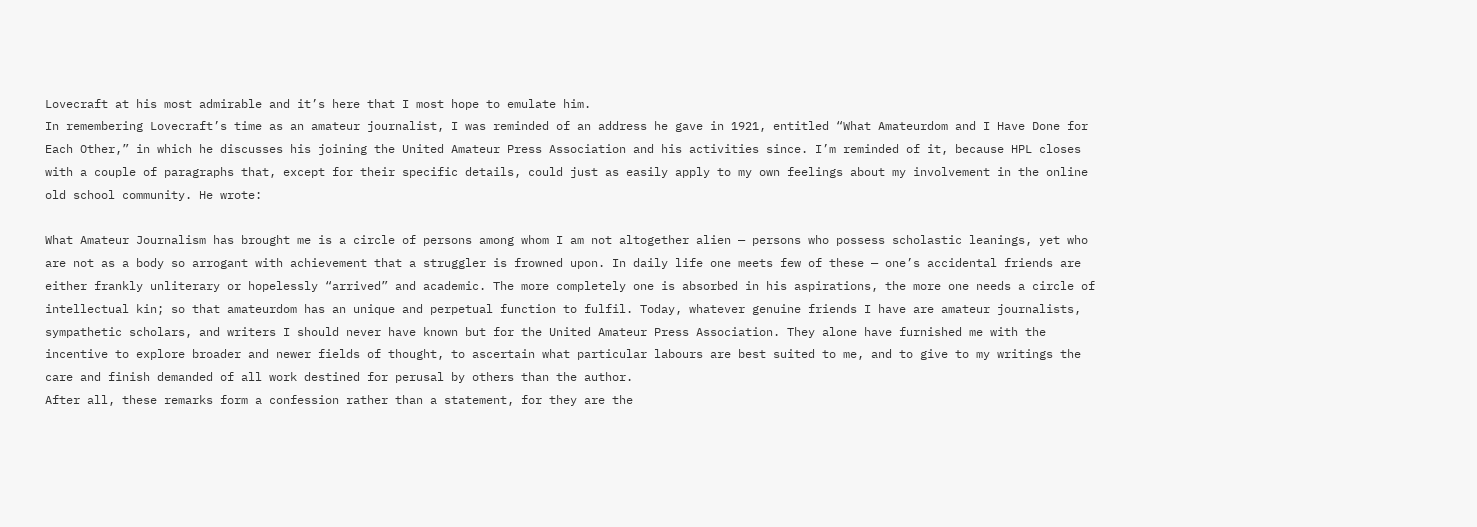Lovecraft at his most admirable and it’s here that I most hope to emulate him.
In remembering Lovecraft’s time as an amateur journalist, I was reminded of an address he gave in 1921, entitled “What Amateurdom and I Have Done for Each Other,” in which he discusses his joining the United Amateur Press Association and his activities since. I’m reminded of it, because HPL closes with a couple of paragraphs that, except for their specific details, could just as easily apply to my own feelings about my involvement in the online old school community. He wrote:

What Amateur Journalism has brought me is a circle of persons among whom I am not altogether alien — persons who possess scholastic leanings, yet who are not as a body so arrogant with achievement that a struggler is frowned upon. In daily life one meets few of these — one’s accidental friends are either frankly unliterary or hopelessly “arrived” and academic. The more completely one is absorbed in his aspirations, the more one needs a circle of intellectual kin; so that amateurdom has an unique and perpetual function to fulfil. Today, whatever genuine friends I have are amateur journalists, sympathetic scholars, and writers I should never have known but for the United Amateur Press Association. They alone have furnished me with the incentive to explore broader and newer fields of thought, to ascertain what particular labours are best suited to me, and to give to my writings the care and finish demanded of all work destined for perusal by others than the author.
After all, these remarks form a confession rather than a statement, for they are the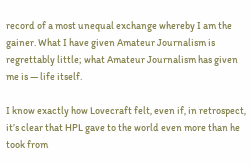record of a most unequal exchange whereby I am the gainer. What I have given Amateur Journalism is regrettably little; what Amateur Journalism has given me is — life itself.

I know exactly how Lovecraft felt, even if, in retrospect, it’s clear that HPL gave to the world even more than he took from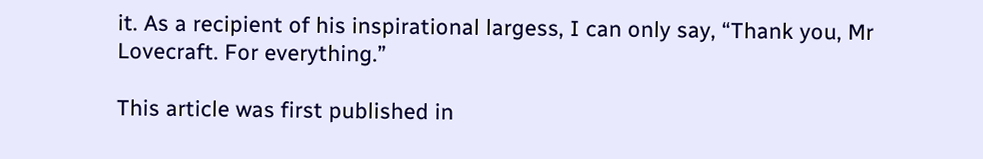it. As a recipient of his inspirational largess, I can only say, “Thank you, Mr Lovecraft. For everything.”

This article was first published in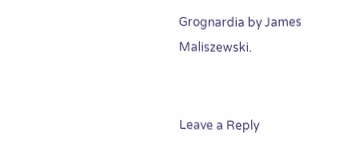Grognardia by James Maliszewski.


Leave a Reply